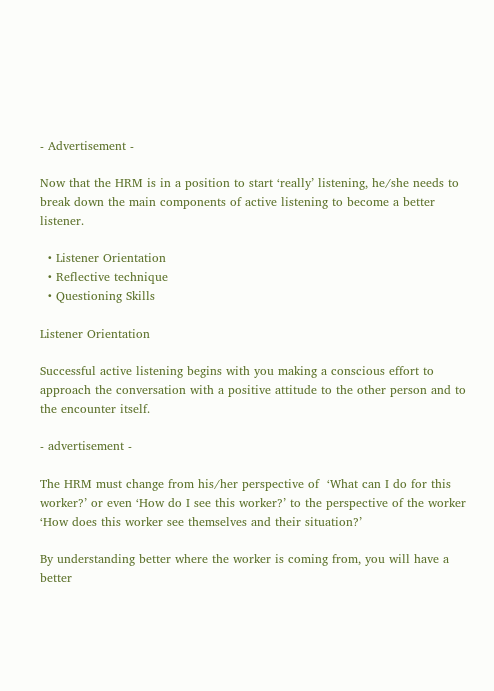- Advertisement -

Now that the HRM is in a position to start ‘really’ listening, he/she needs to break down the main components of active listening to become a better listener.

  • Listener Orientation
  • Reflective technique
  • Questioning Skills

Listener Orientation

Successful active listening begins with you making a conscious effort to approach the conversation with a positive attitude to the other person and to the encounter itself.

- advertisement -

The HRM must change from his/her perspective of  ‘What can I do for this worker?’ or even ‘How do I see this worker?’ to the perspective of the worker ‘How does this worker see themselves and their situation?’

By understanding better where the worker is coming from, you will have a better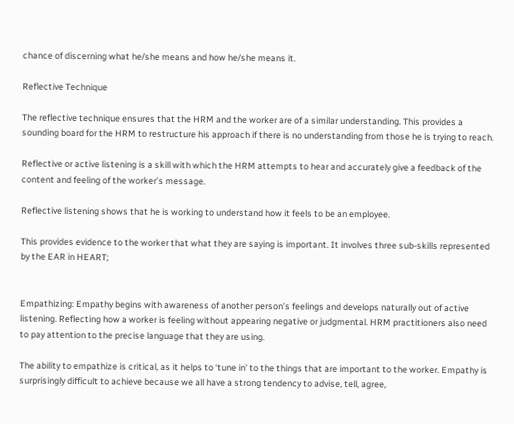chance of discerning what he/she means and how he/she means it.

Reflective Technique

The reflective technique ensures that the HRM and the worker are of a similar understanding. This provides a sounding board for the HRM to restructure his approach if there is no understanding from those he is trying to reach.

Reflective or active listening is a skill with which the HRM attempts to hear and accurately give a feedback of the content and feeling of the worker’s message.

Reflective listening shows that he is working to understand how it feels to be an employee.

This provides evidence to the worker that what they are saying is important. It involves three sub-skills represented by the EAR in HEART;


Empathizing: Empathy begins with awareness of another person’s feelings and develops naturally out of active listening. Reflecting how a worker is feeling without appearing negative or judgmental. HRM practitioners also need to pay attention to the precise language that they are using.

The ability to empathize is critical, as it helps to ‘tune in’ to the things that are important to the worker. Empathy is surprisingly difficult to achieve because we all have a strong tendency to advise, tell, agree,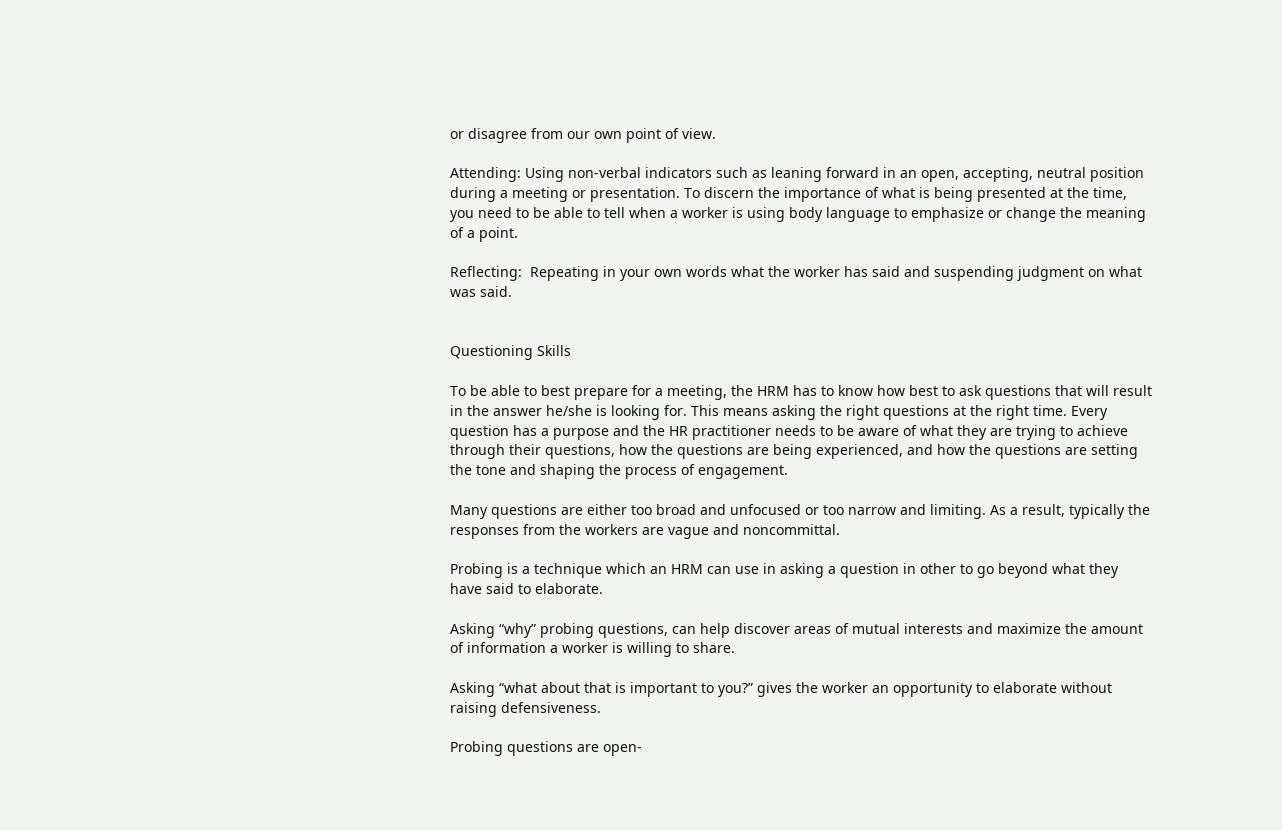or disagree from our own point of view.

Attending: Using non-verbal indicators such as leaning forward in an open, accepting, neutral position during a meeting or presentation. To discern the importance of what is being presented at the time, you need to be able to tell when a worker is using body language to emphasize or change the meaning of a point.

Reflecting:  Repeating in your own words what the worker has said and suspending judgment on what was said.


Questioning Skills

To be able to best prepare for a meeting, the HRM has to know how best to ask questions that will result in the answer he/she is looking for. This means asking the right questions at the right time. Every question has a purpose and the HR practitioner needs to be aware of what they are trying to achieve through their questions, how the questions are being experienced, and how the questions are setting the tone and shaping the process of engagement.

Many questions are either too broad and unfocused or too narrow and limiting. As a result, typically the responses from the workers are vague and noncommittal.

Probing is a technique which an HRM can use in asking a question in other to go beyond what they have said to elaborate.

Asking “why” probing questions, can help discover areas of mutual interests and maximize the amount of information a worker is willing to share.

Asking “what about that is important to you?” gives the worker an opportunity to elaborate without raising defensiveness.

Probing questions are open-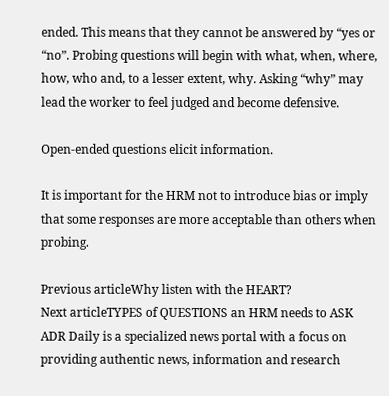ended. This means that they cannot be answered by “yes or “no”. Probing questions will begin with what, when, where, how, who and, to a lesser extent, why. Asking “why” may lead the worker to feel judged and become defensive.

Open-ended questions elicit information.

It is important for the HRM not to introduce bias or imply that some responses are more acceptable than others when probing.

Previous articleWhy listen with the HEART?
Next articleTYPES of QUESTIONS an HRM needs to ASK
ADR Daily is a specialized news portal with a focus on providing authentic news, information and research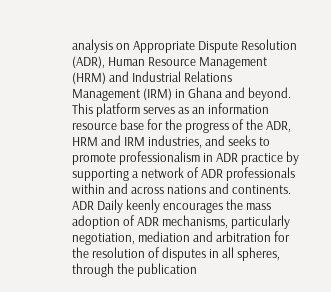analysis on Appropriate Dispute Resolution (ADR), Human Resource Management (HRM) and Industrial Relations Management (IRM) in Ghana and beyond. This platform serves as an information resource base for the progress of the ADR, HRM and IRM industries, and seeks to promote professionalism in ADR practice by supporting a network of ADR professionals within and across nations and continents. ADR Daily keenly encourages the mass adoption of ADR mechanisms, particularly negotiation, mediation and arbitration for the resolution of disputes in all spheres, through the publication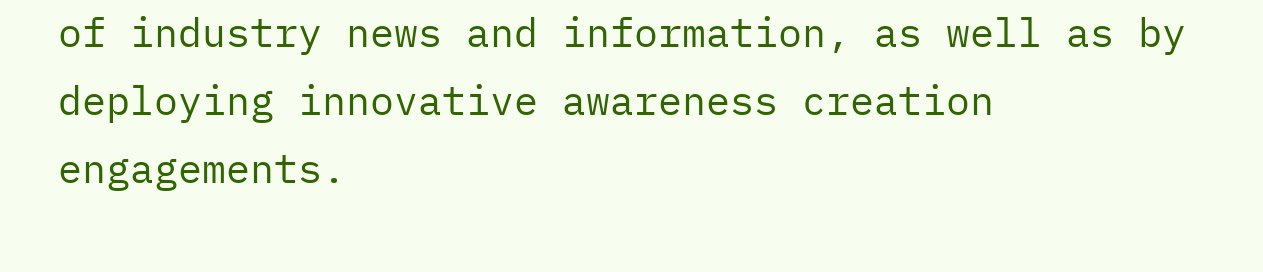of industry news and information, as well as by deploying innovative awareness creation engagements.